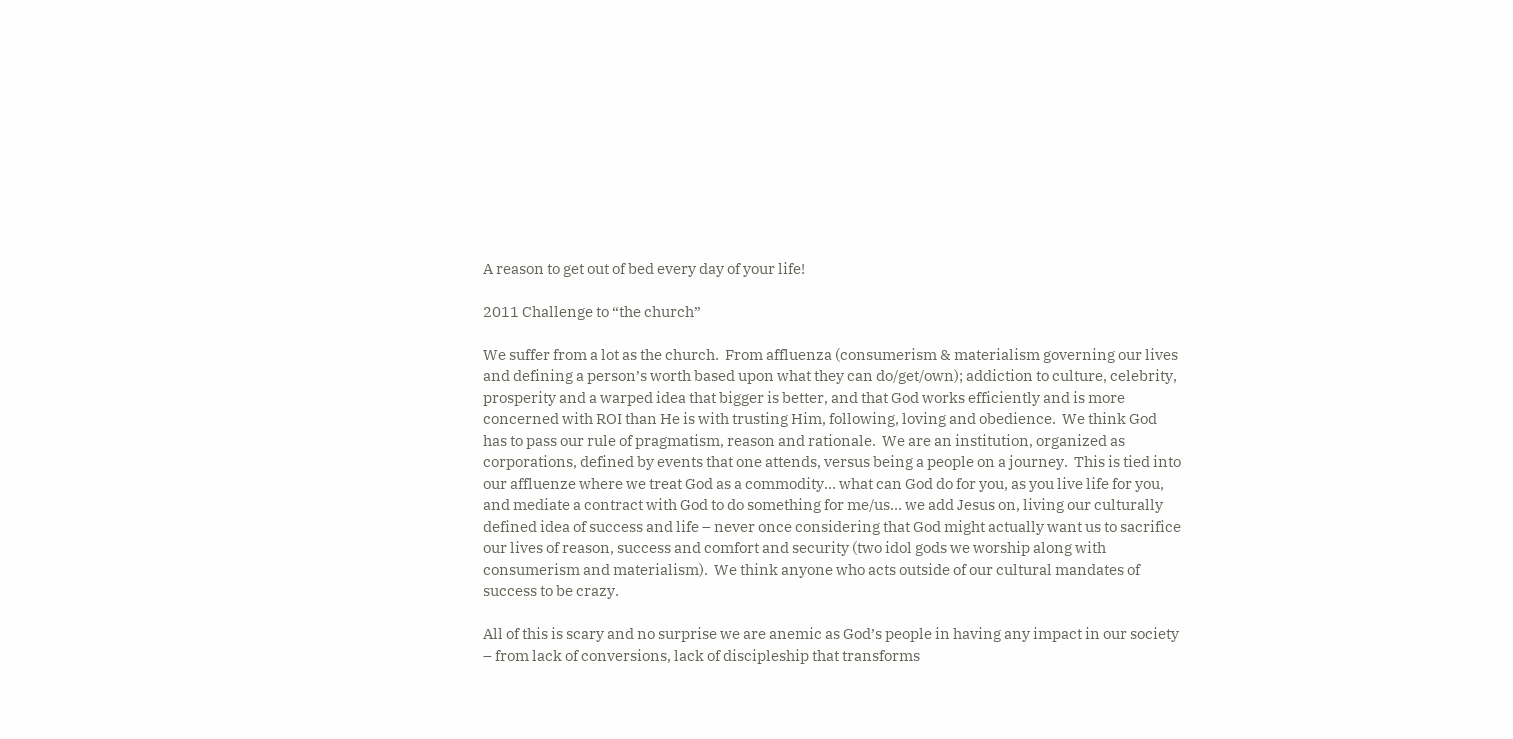A reason to get out of bed every day of your life!

2011 Challenge to “the church”

We suffer from a lot as the church.  From affluenza (consumerism & materialism governing our lives and defining a person’s worth based upon what they can do/get/own); addiction to culture, celebrity, prosperity and a warped idea that bigger is better, and that God works efficiently and is more concerned with ROI than He is with trusting Him, following, loving and obedience.  We think God has to pass our rule of pragmatism, reason and rationale.  We are an institution, organized as corporations, defined by events that one attends, versus being a people on a journey.  This is tied into our affluenze where we treat God as a commodity… what can God do for you, as you live life for you, and mediate a contract with God to do something for me/us… we add Jesus on, living our culturally defined idea of success and life – never once considering that God might actually want us to sacrifice our lives of reason, success and comfort and security (two idol gods we worship along with consumerism and materialism).  We think anyone who acts outside of our cultural mandates of success to be crazy.

All of this is scary and no surprise we are anemic as God’s people in having any impact in our society – from lack of conversions, lack of discipleship that transforms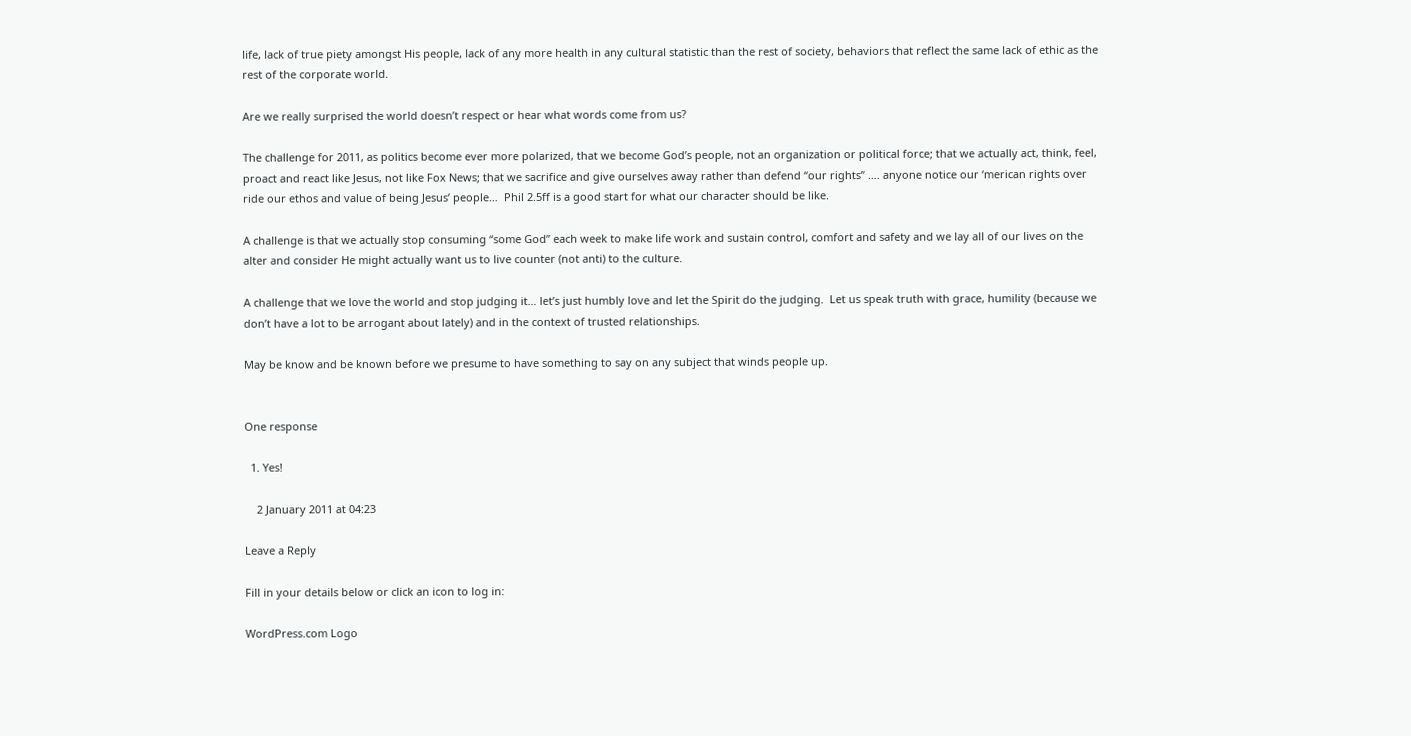life, lack of true piety amongst His people, lack of any more health in any cultural statistic than the rest of society, behaviors that reflect the same lack of ethic as the rest of the corporate world.

Are we really surprised the world doesn’t respect or hear what words come from us?

The challenge for 2011, as politics become ever more polarized, that we become God’s people, not an organization or political force; that we actually act, think, feel, proact and react like Jesus, not like Fox News; that we sacrifice and give ourselves away rather than defend “our rights” …. anyone notice our ‘merican rights over ride our ethos and value of being Jesus’ people…  Phil 2.5ff is a good start for what our character should be like.

A challenge is that we actually stop consuming “some God” each week to make life work and sustain control, comfort and safety and we lay all of our lives on the alter and consider He might actually want us to live counter (not anti) to the culture.

A challenge that we love the world and stop judging it… let’s just humbly love and let the Spirit do the judging.  Let us speak truth with grace, humility (because we don’t have a lot to be arrogant about lately) and in the context of trusted relationships.

May be know and be known before we presume to have something to say on any subject that winds people up.


One response

  1. Yes!

    2 January 2011 at 04:23

Leave a Reply

Fill in your details below or click an icon to log in:

WordPress.com Logo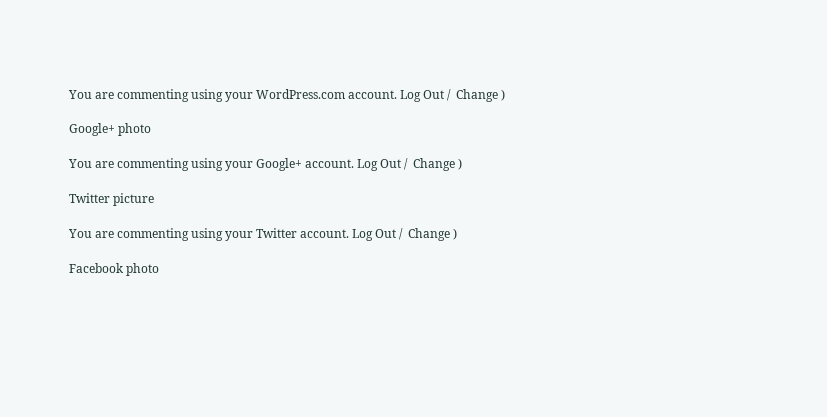You are commenting using your WordPress.com account. Log Out /  Change )

Google+ photo

You are commenting using your Google+ account. Log Out /  Change )

Twitter picture

You are commenting using your Twitter account. Log Out /  Change )

Facebook photo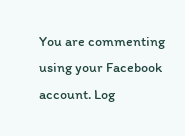You are commenting using your Facebook account. Log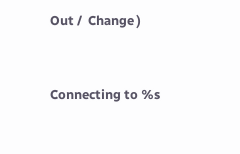Out /  Change )


Connecting to %s